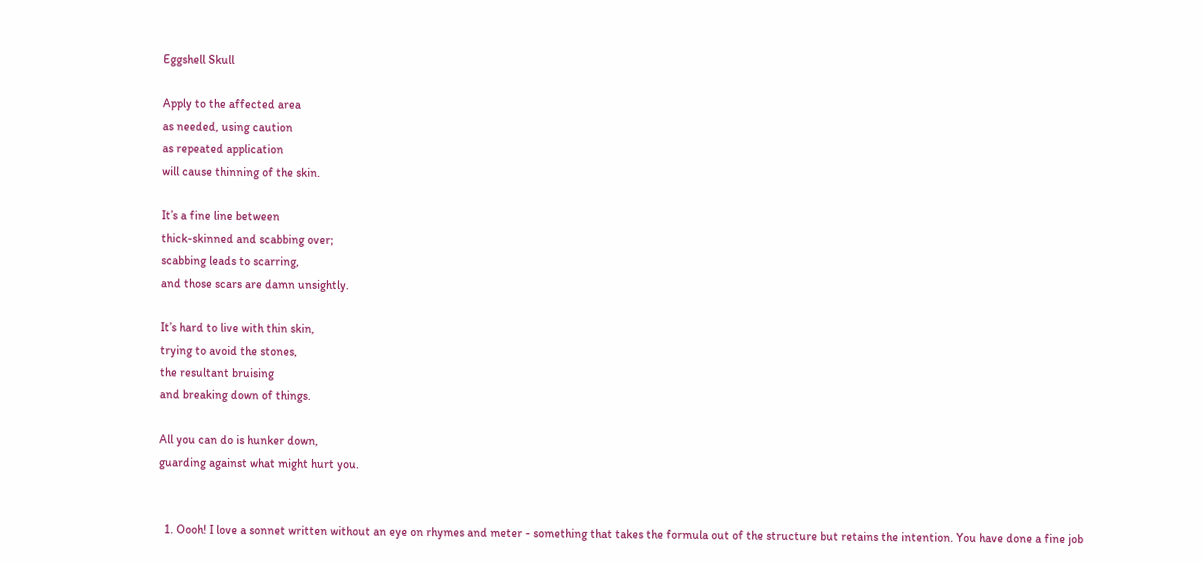Eggshell Skull

Apply to the affected area
as needed, using caution
as repeated application
will cause thinning of the skin.

It’s a fine line between
thick-skinned and scabbing over;
scabbing leads to scarring,
and those scars are damn unsightly.

It’s hard to live with thin skin,
trying to avoid the stones,
the resultant bruising
and breaking down of things.

All you can do is hunker down,
guarding against what might hurt you.


  1. Oooh! I love a sonnet written without an eye on rhymes and meter - something that takes the formula out of the structure but retains the intention. You have done a fine job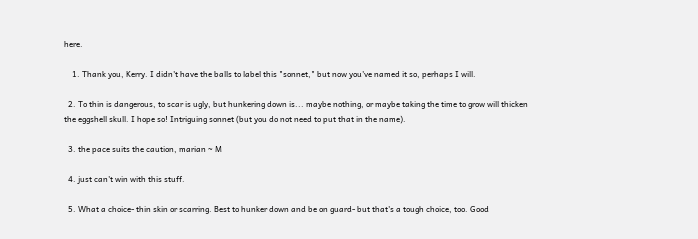here.

    1. Thank you, Kerry. I didn't have the balls to label this "sonnet," but now you've named it so, perhaps I will.

  2. To thin is dangerous, to scar is ugly, but hunkering down is... maybe nothing, or maybe taking the time to grow will thicken the eggshell skull. I hope so! Intriguing sonnet (but you do not need to put that in the name).

  3. the pace suits the caution, marian ~ M

  4. just can't win with this stuff.

  5. What a choice- thin skin or scarring. Best to hunker down and be on guard- but that's a tough choice, too. Good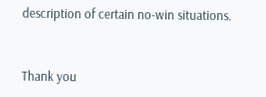description of certain no-win situations.


Thank you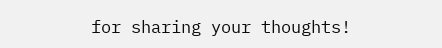for sharing your thoughts!